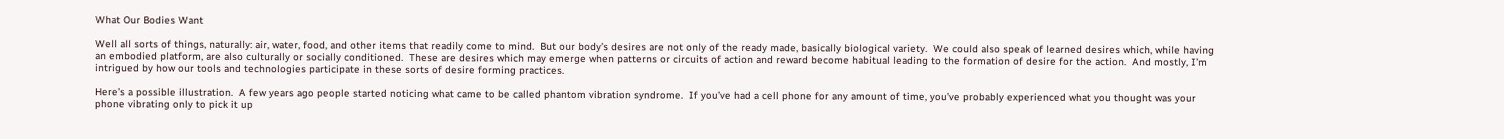What Our Bodies Want

Well all sorts of things, naturally: air, water, food, and other items that readily come to mind.  But our body’s desires are not only of the ready made, basically biological variety.  We could also speak of learned desires which, while having an embodied platform, are also culturally or socially conditioned.  These are desires which may emerge when patterns or circuits of action and reward become habitual leading to the formation of desire for the action.  And mostly, I’m intrigued by how our tools and technologies participate in these sorts of desire forming practices.

Here’s a possible illustration.  A few years ago people started noticing what came to be called phantom vibration syndrome.  If you’ve had a cell phone for any amount of time, you’ve probably experienced what you thought was your phone vibrating only to pick it up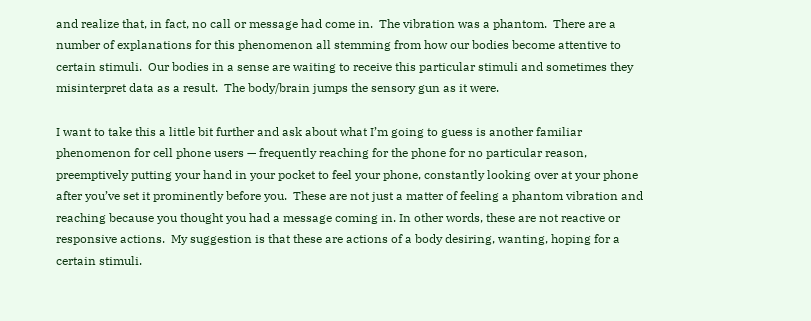and realize that, in fact, no call or message had come in.  The vibration was a phantom.  There are a number of explanations for this phenomenon all stemming from how our bodies become attentive to certain stimuli.  Our bodies in a sense are waiting to receive this particular stimuli and sometimes they misinterpret data as a result.  The body/brain jumps the sensory gun as it were.

I want to take this a little bit further and ask about what I’m going to guess is another familiar phenomenon for cell phone users — frequently reaching for the phone for no particular reason, preemptively putting your hand in your pocket to feel your phone, constantly looking over at your phone after you’ve set it prominently before you.  These are not just a matter of feeling a phantom vibration and reaching because you thought you had a message coming in. In other words, these are not reactive or responsive actions.  My suggestion is that these are actions of a body desiring, wanting, hoping for a certain stimuli.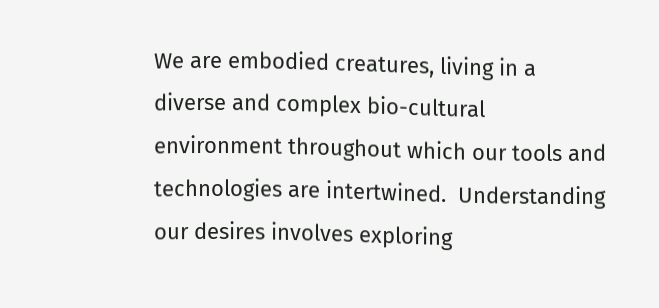We are embodied creatures, living in a diverse and complex bio-cultural environment throughout which our tools and technologies are intertwined.  Understanding our desires involves exploring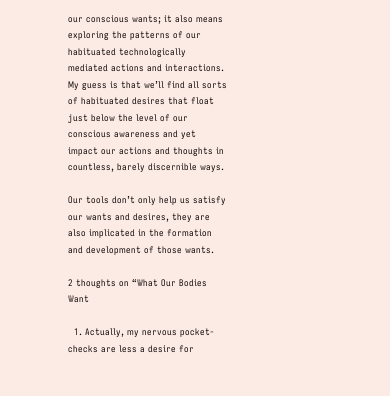our conscious wants; it also means exploring the patterns of our habituated technologically mediated actions and interactions.  My guess is that we’ll find all sorts of habituated desires that float just below the level of our conscious awareness and yet impact our actions and thoughts in countless, barely discernible ways.

Our tools don’t only help us satisfy our wants and desires, they are also implicated in the formation and development of those wants.

2 thoughts on “What Our Bodies Want

  1. Actually, my nervous pocket-checks are less a desire for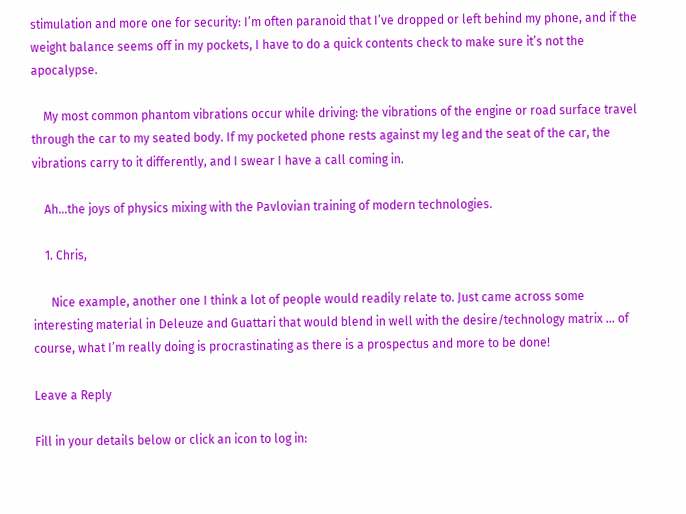stimulation and more one for security: I’m often paranoid that I’ve dropped or left behind my phone, and if the weight balance seems off in my pockets, I have to do a quick contents check to make sure it’s not the apocalypse.

    My most common phantom vibrations occur while driving: the vibrations of the engine or road surface travel through the car to my seated body. If my pocketed phone rests against my leg and the seat of the car, the vibrations carry to it differently, and I swear I have a call coming in.

    Ah…the joys of physics mixing with the Pavlovian training of modern technologies.

    1. Chris,

      Nice example, another one I think a lot of people would readily relate to. Just came across some interesting material in Deleuze and Guattari that would blend in well with the desire/technology matrix … of course, what I’m really doing is procrastinating as there is a prospectus and more to be done!

Leave a Reply

Fill in your details below or click an icon to log in: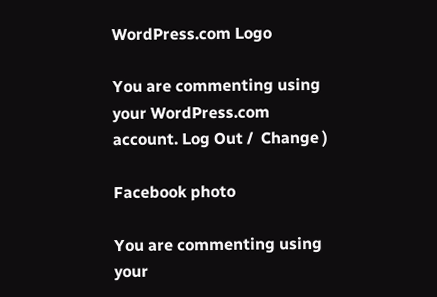WordPress.com Logo

You are commenting using your WordPress.com account. Log Out /  Change )

Facebook photo

You are commenting using your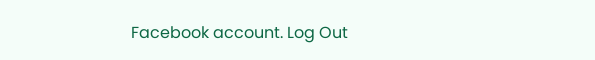Facebook account. Log Out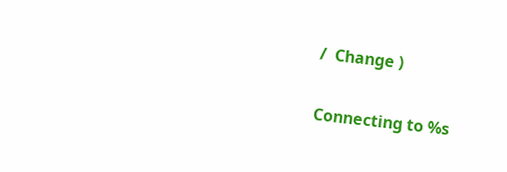/  Change )

Connecting to %s